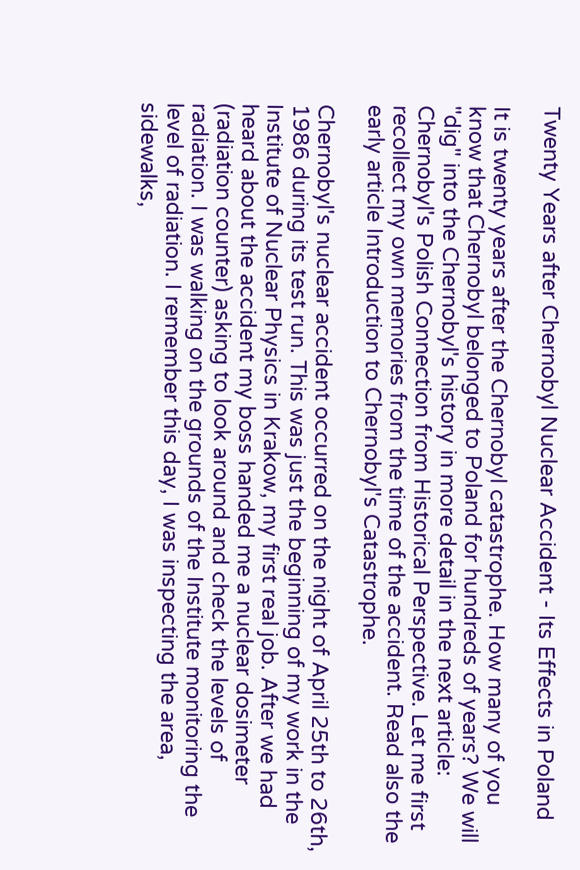Twenty Years after Chernobyl Nuclear Accident - Its Effects in Poland

It is twenty years after the Chernobyl catastrophe. How many of you know that Chernobyl belonged to Poland for hundreds of years? We will "dig" into the Chernobyl's history in more detail in the next article: Chernobyl's Polish Connection from Historical Perspective. Let me first recollect my own memories from the time of the accident. Read also the early article Introduction to Chernobyl's Catastrophe.

Chernobyl's nuclear accident occurred on the night of April 25th to 26th, 1986 during its test run. This was just the beginning of my work in the Institute of Nuclear Physics in Krakow, my first real job. After we had heard about the accident my boss handed me a nuclear dosimeter (radiation counter) asking to look around and check the levels of radiation. I was walking on the grounds of the Institute monitoring the level of radiation. I remember this day, I was inspecting the area, sidewalks,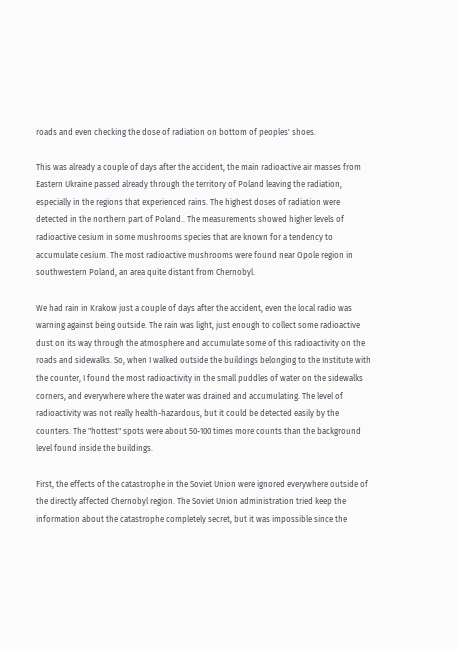roads and even checking the dose of radiation on bottom of peoples' shoes.

This was already a couple of days after the accident, the main radioactive air masses from Eastern Ukraine passed already through the territory of Poland leaving the radiation, especially in the regions that experienced rains. The highest doses of radiation were detected in the northern part of Poland.. The measurements showed higher levels of radioactive cesium in some mushrooms species that are known for a tendency to accumulate cesium. The most radioactive mushrooms were found near Opole region in southwestern Poland, an area quite distant from Chernobyl.

We had rain in Krakow just a couple of days after the accident, even the local radio was warning against being outside. The rain was light, just enough to collect some radioactive dust on its way through the atmosphere and accumulate some of this radioactivity on the roads and sidewalks. So, when I walked outside the buildings belonging to the Institute with the counter, I found the most radioactivity in the small puddles of water on the sidewalks corners, and everywhere where the water was drained and accumulating. The level of radioactivity was not really health-hazardous, but it could be detected easily by the counters. The "hottest" spots were about 50-100 times more counts than the background level found inside the buildings.

First, the effects of the catastrophe in the Soviet Union were ignored everywhere outside of the directly affected Chernobyl region. The Soviet Union administration tried keep the information about the catastrophe completely secret, but it was impossible since the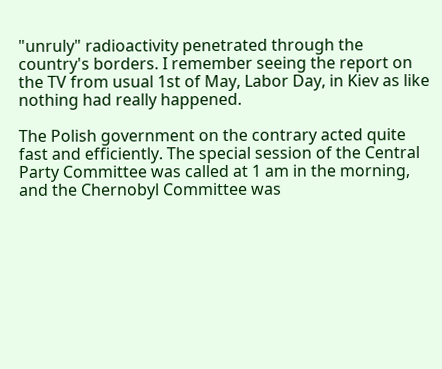"unruly" radioactivity penetrated through the country's borders. I remember seeing the report on the TV from usual 1st of May, Labor Day, in Kiev as like nothing had really happened.

The Polish government on the contrary acted quite fast and efficiently. The special session of the Central Party Committee was called at 1 am in the morning, and the Chernobyl Committee was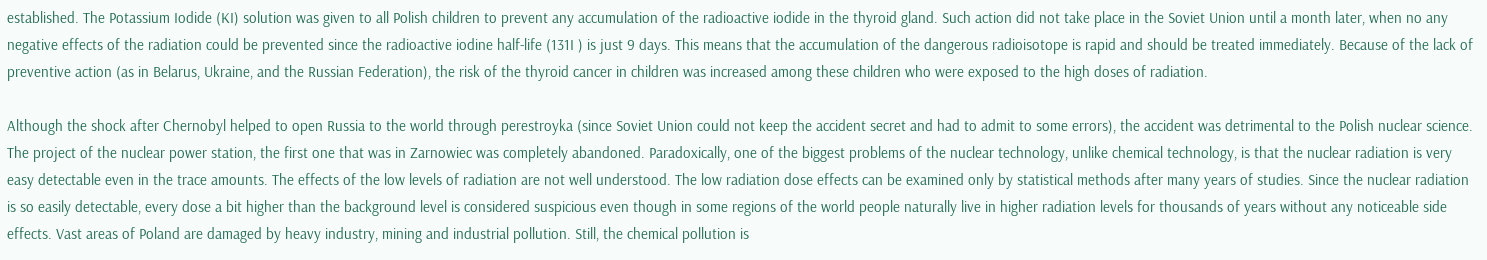established. The Potassium Iodide (KI) solution was given to all Polish children to prevent any accumulation of the radioactive iodide in the thyroid gland. Such action did not take place in the Soviet Union until a month later, when no any negative effects of the radiation could be prevented since the radioactive iodine half-life (131I ) is just 9 days. This means that the accumulation of the dangerous radioisotope is rapid and should be treated immediately. Because of the lack of preventive action (as in Belarus, Ukraine, and the Russian Federation), the risk of the thyroid cancer in children was increased among these children who were exposed to the high doses of radiation.

Although the shock after Chernobyl helped to open Russia to the world through perestroyka (since Soviet Union could not keep the accident secret and had to admit to some errors), the accident was detrimental to the Polish nuclear science. The project of the nuclear power station, the first one that was in Zarnowiec was completely abandoned. Paradoxically, one of the biggest problems of the nuclear technology, unlike chemical technology, is that the nuclear radiation is very easy detectable even in the trace amounts. The effects of the low levels of radiation are not well understood. The low radiation dose effects can be examined only by statistical methods after many years of studies. Since the nuclear radiation is so easily detectable, every dose a bit higher than the background level is considered suspicious even though in some regions of the world people naturally live in higher radiation levels for thousands of years without any noticeable side effects. Vast areas of Poland are damaged by heavy industry, mining and industrial pollution. Still, the chemical pollution is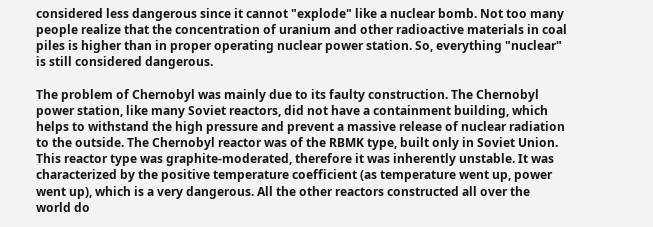considered less dangerous since it cannot "explode" like a nuclear bomb. Not too many people realize that the concentration of uranium and other radioactive materials in coal piles is higher than in proper operating nuclear power station. So, everything "nuclear" is still considered dangerous.

The problem of Chernobyl was mainly due to its faulty construction. The Chernobyl power station, like many Soviet reactors, did not have a containment building, which helps to withstand the high pressure and prevent a massive release of nuclear radiation to the outside. The Chernobyl reactor was of the RBMK type, built only in Soviet Union. This reactor type was graphite-moderated, therefore it was inherently unstable. It was characterized by the positive temperature coefficient (as temperature went up, power went up), which is a very dangerous. All the other reactors constructed all over the world do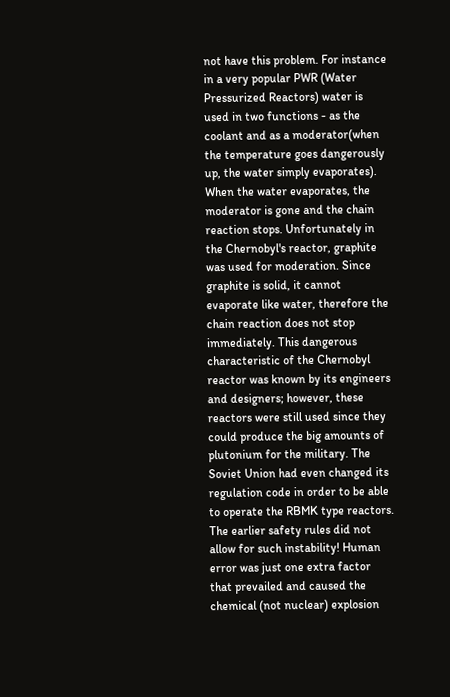not have this problem. For instance in a very popular PWR (Water Pressurized Reactors) water is used in two functions - as the coolant and as a moderator(when the temperature goes dangerously up, the water simply evaporates). When the water evaporates, the moderator is gone and the chain reaction stops. Unfortunately in the Chernobyl's reactor, graphite was used for moderation. Since graphite is solid, it cannot evaporate like water, therefore the chain reaction does not stop immediately. This dangerous characteristic of the Chernobyl reactor was known by its engineers and designers; however, these reactors were still used since they could produce the big amounts of plutonium for the military. The Soviet Union had even changed its regulation code in order to be able to operate the RBMK type reactors. The earlier safety rules did not allow for such instability! Human error was just one extra factor that prevailed and caused the chemical (not nuclear) explosion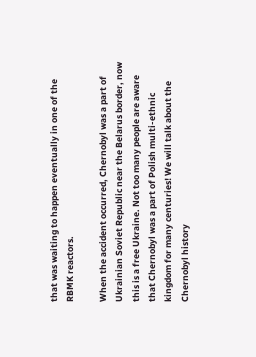that was waiting to happen eventually in one of the RBMK reactors.

When the accident occurred, Chernobyl was a part of Ukrainian Soviet Republic near the Belarus border, now this is a free Ukraine. Not too many people are aware that Chernobyl was a part of Polish multi-ethnic kingdom for many centuries! We will talk about the Chernobyl history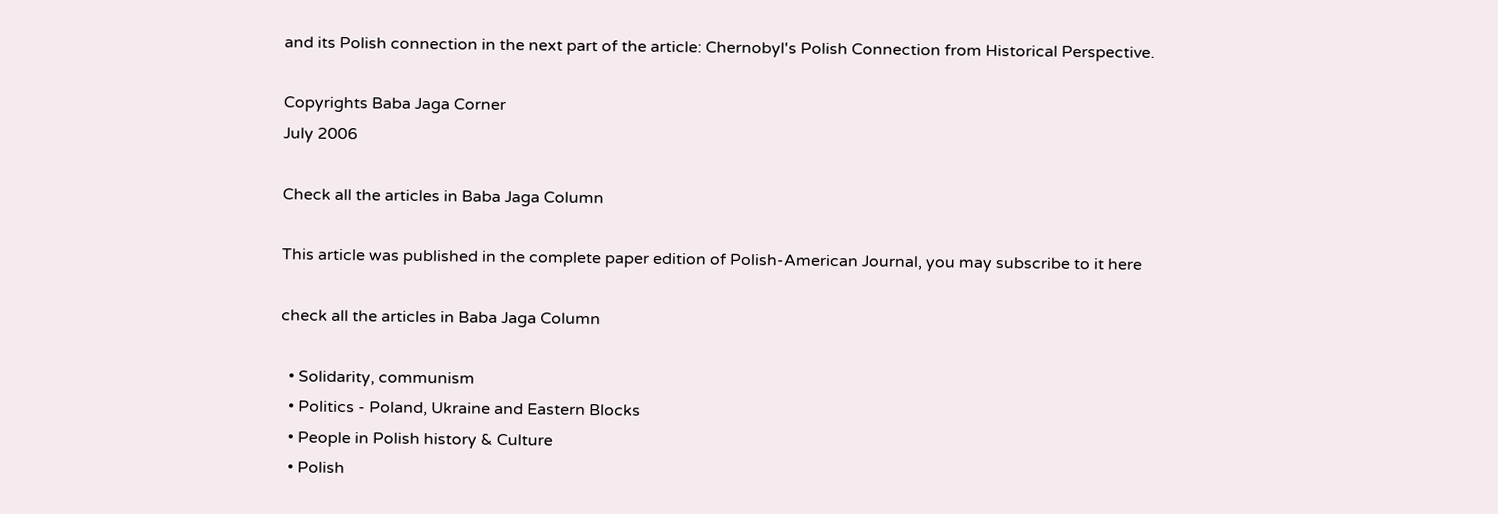and its Polish connection in the next part of the article: Chernobyl's Polish Connection from Historical Perspective.

Copyrights Baba Jaga Corner
July 2006

Check all the articles in Baba Jaga Column

This article was published in the complete paper edition of Polish-American Journal, you may subscribe to it here

check all the articles in Baba Jaga Column

  • Solidarity, communism
  • Politics - Poland, Ukraine and Eastern Blocks
  • People in Polish history & Culture
  • Polish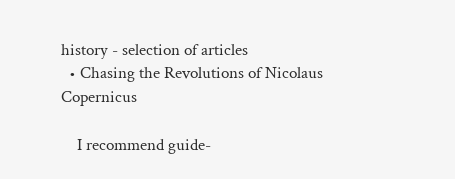history - selection of articles
  • Chasing the Revolutions of Nicolaus Copernicus

    I recommend guide-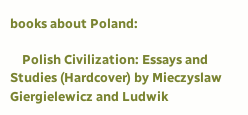books about Poland:

    Polish Civilization: Essays and Studies (Hardcover) by Mieczyslaw Giergielewicz and Ludwik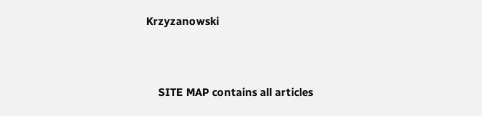Krzyzanowski


    SITE MAP contains all articles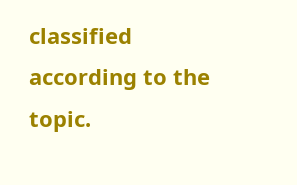classified according to the topic.